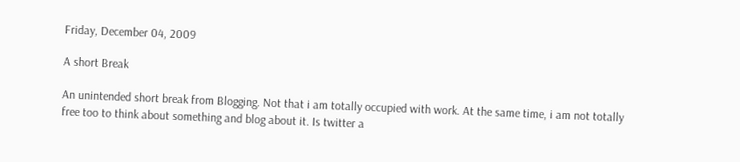Friday, December 04, 2009

A short Break

An unintended short break from Blogging. Not that i am totally occupied with work. At the same time, i am not totally free too to think about something and blog about it. Is twitter a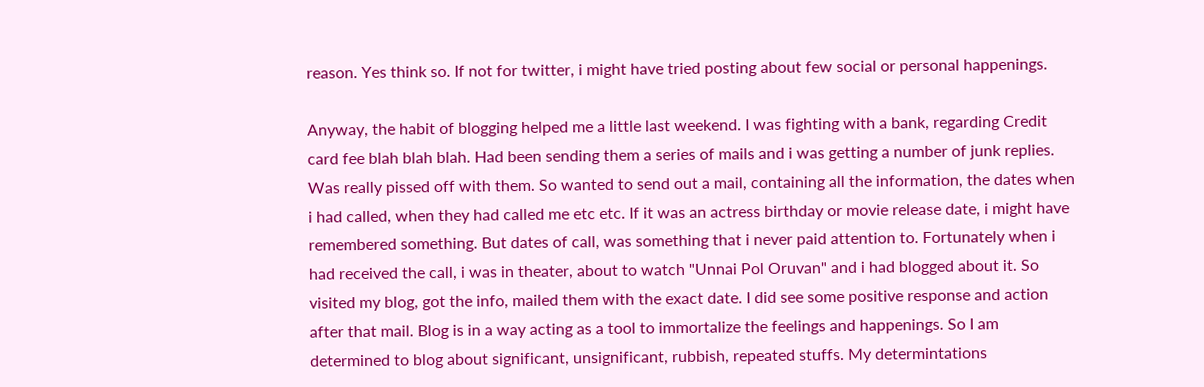reason. Yes think so. If not for twitter, i might have tried posting about few social or personal happenings.

Anyway, the habit of blogging helped me a little last weekend. I was fighting with a bank, regarding Credit card fee blah blah blah. Had been sending them a series of mails and i was getting a number of junk replies. Was really pissed off with them. So wanted to send out a mail, containing all the information, the dates when i had called, when they had called me etc etc. If it was an actress birthday or movie release date, i might have remembered something. But dates of call, was something that i never paid attention to. Fortunately when i had received the call, i was in theater, about to watch "Unnai Pol Oruvan" and i had blogged about it. So visited my blog, got the info, mailed them with the exact date. I did see some positive response and action after that mail. Blog is in a way acting as a tool to immortalize the feelings and happenings. So I am determined to blog about significant, unsignificant, rubbish, repeated stuffs. My determintations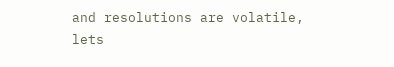and resolutions are volatile, lets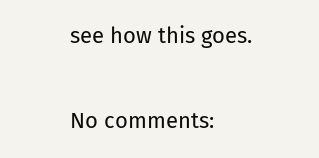see how this goes.

No comments: